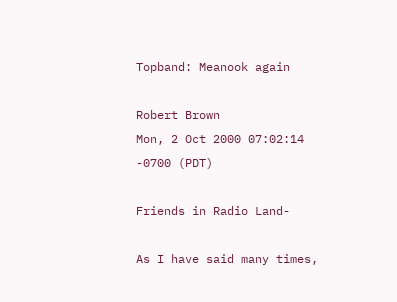Topband: Meanook again

Robert Brown
Mon, 2 Oct 2000 07:02:14 -0700 (PDT)

Friends in Radio Land-

As I have said many times,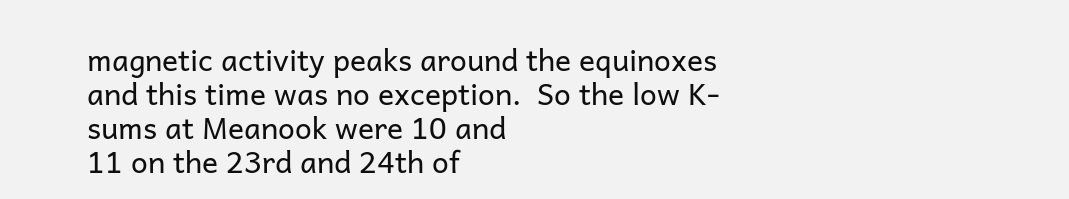magnetic activity peaks around the equinoxes
and this time was no exception.  So the low K-sums at Meanook were 10 and
11 on the 23rd and 24th of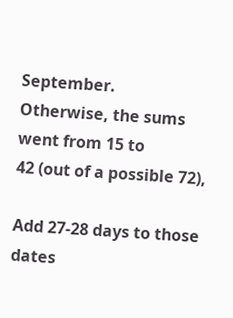September.  Otherwise, the sums went from 15 to
42 (out of a possible 72),

Add 27-28 days to those dates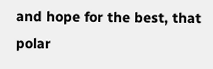and hope for the best, that polar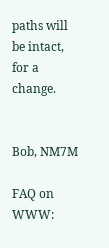paths will
be intact, for a change.


Bob, NM7M

FAQ on WWW: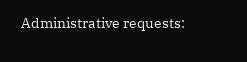Administrative requests: